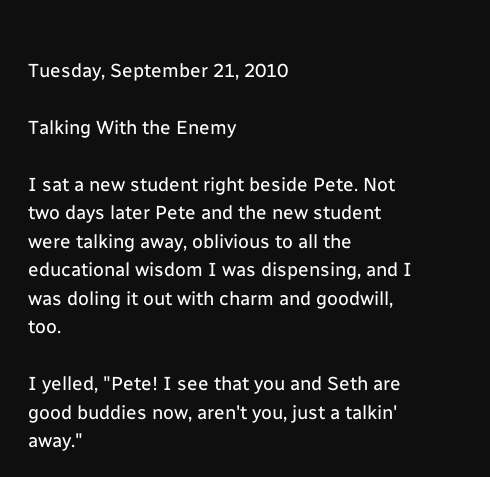Tuesday, September 21, 2010

Talking With the Enemy

I sat a new student right beside Pete. Not two days later Pete and the new student were talking away, oblivious to all the educational wisdom I was dispensing, and I was doling it out with charm and goodwill, too.

I yelled, "Pete! I see that you and Seth are good buddies now, aren't you, just a talkin' away."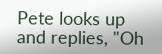Pete looks up and replies, "Oh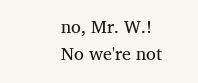no, Mr. W.! No we're not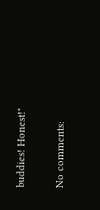buddies! Honest!"

No comments: